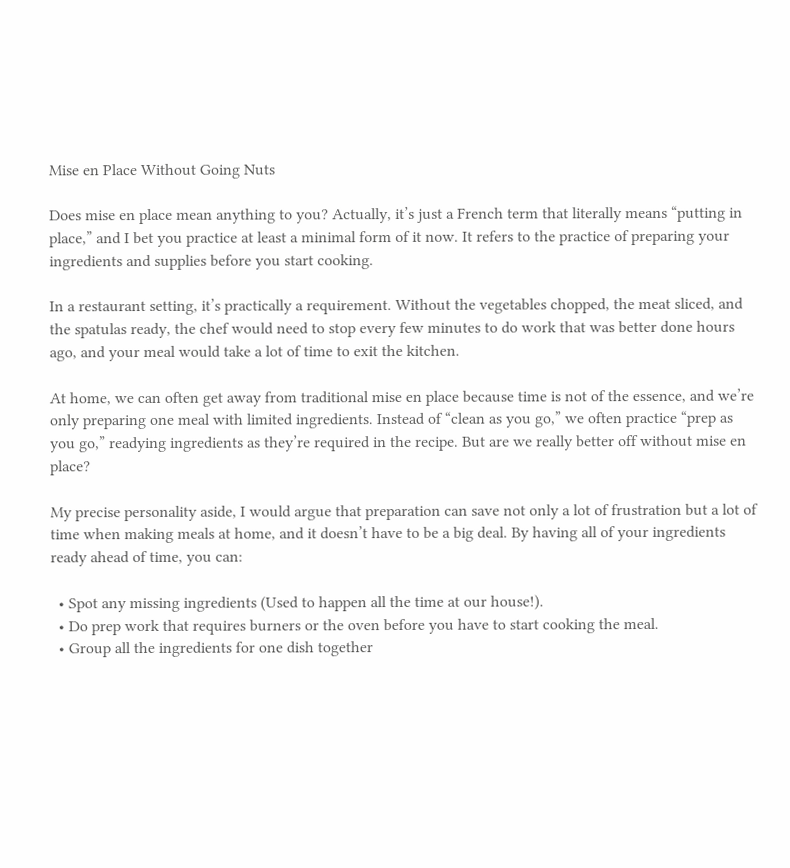Mise en Place Without Going Nuts

Does mise en place mean anything to you? Actually, it’s just a French term that literally means “putting in place,” and I bet you practice at least a minimal form of it now. It refers to the practice of preparing your ingredients and supplies before you start cooking.

In a restaurant setting, it’s practically a requirement. Without the vegetables chopped, the meat sliced, and the spatulas ready, the chef would need to stop every few minutes to do work that was better done hours ago, and your meal would take a lot of time to exit the kitchen.

At home, we can often get away from traditional mise en place because time is not of the essence, and we’re only preparing one meal with limited ingredients. Instead of “clean as you go,” we often practice “prep as you go,” readying ingredients as they’re required in the recipe. But are we really better off without mise en place?

My precise personality aside, I would argue that preparation can save not only a lot of frustration but a lot of time when making meals at home, and it doesn’t have to be a big deal. By having all of your ingredients ready ahead of time, you can:

  • Spot any missing ingredients (Used to happen all the time at our house!).
  • Do prep work that requires burners or the oven before you have to start cooking the meal.
  • Group all the ingredients for one dish together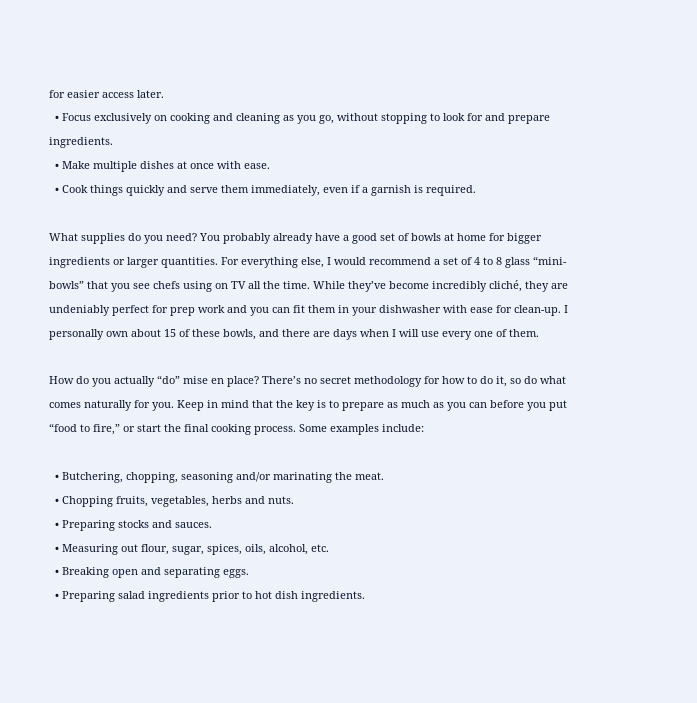for easier access later.
  • Focus exclusively on cooking and cleaning as you go, without stopping to look for and prepare ingredients.
  • Make multiple dishes at once with ease.
  • Cook things quickly and serve them immediately, even if a garnish is required.

What supplies do you need? You probably already have a good set of bowls at home for bigger ingredients or larger quantities. For everything else, I would recommend a set of 4 to 8 glass “mini-bowls” that you see chefs using on TV all the time. While they’ve become incredibly cliché, they are undeniably perfect for prep work and you can fit them in your dishwasher with ease for clean-up. I personally own about 15 of these bowls, and there are days when I will use every one of them.

How do you actually “do” mise en place? There’s no secret methodology for how to do it, so do what comes naturally for you. Keep in mind that the key is to prepare as much as you can before you put “food to fire,” or start the final cooking process. Some examples include:

  • Butchering, chopping, seasoning and/or marinating the meat.
  • Chopping fruits, vegetables, herbs and nuts.
  • Preparing stocks and sauces.
  • Measuring out flour, sugar, spices, oils, alcohol, etc.
  • Breaking open and separating eggs.
  • Preparing salad ingredients prior to hot dish ingredients.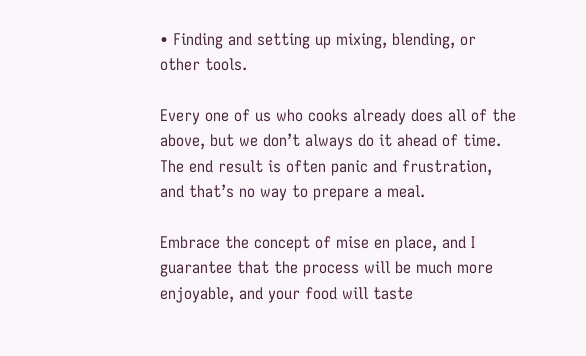• Finding and setting up mixing, blending, or other tools.

Every one of us who cooks already does all of the above, but we don’t always do it ahead of time. The end result is often panic and frustration, and that’s no way to prepare a meal.

Embrace the concept of mise en place, and I guarantee that the process will be much more enjoyable, and your food will taste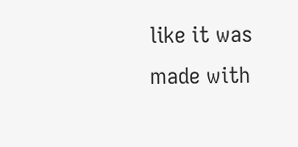like it was made with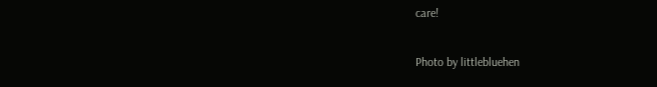care!

Photo by littlebluehen